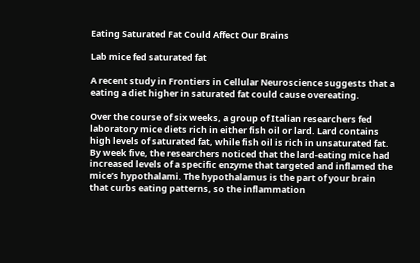Eating Saturated Fat Could Affect Our Brains

Lab mice fed saturated fat

A recent study in Frontiers in Cellular Neuroscience suggests that a eating a diet higher in saturated fat could cause overeating.

Over the course of six weeks, a group of Italian researchers fed laboratory mice diets rich in either fish oil or lard. Lard contains high levels of saturated fat, while fish oil is rich in unsaturated fat. By week five, the researchers noticed that the lard-eating mice had increased levels of a specific enzyme that targeted and inflamed the mice’s hypothalami. The hypothalamus is the part of your brain that curbs eating patterns, so the inflammation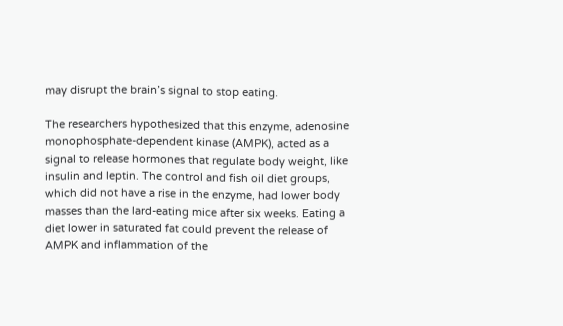may disrupt the brain’s signal to stop eating.

The researchers hypothesized that this enzyme, adenosine monophosphate-dependent kinase (AMPK), acted as a signal to release hormones that regulate body weight, like insulin and leptin. The control and fish oil diet groups, which did not have a rise in the enzyme, had lower body masses than the lard-eating mice after six weeks. Eating a diet lower in saturated fat could prevent the release of AMPK and inflammation of the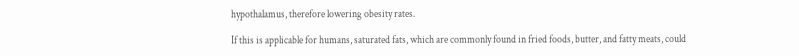hypothalamus, therefore lowering obesity rates.

If this is applicable for humans, saturated fats, which are commonly found in fried foods, butter, and fatty meats, could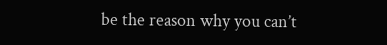be the reason why you can’t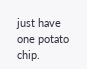just have one potato chip.